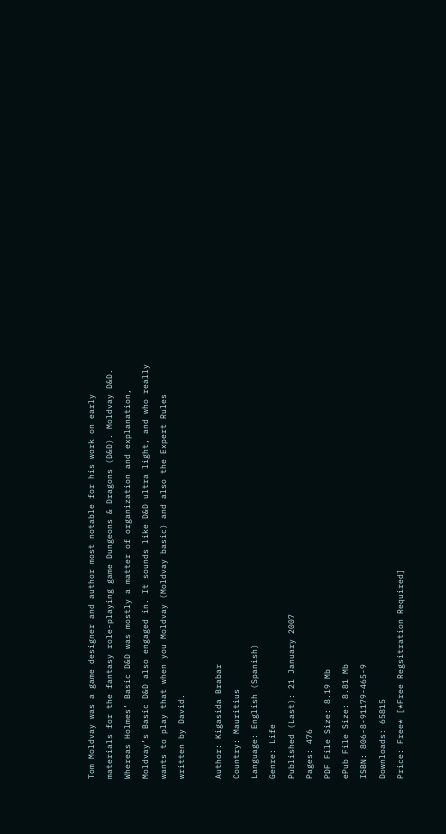Tom Moldvay was a game designer and author most notable for his work on early materials for the fantasy role-playing game Dungeons & Dragons (D&D). Moldvay D&D. Whereas Holmes’ Basic D&D was mostly a matter of organization and explanation, Moldvay’s Basic D&D also engaged in. It sounds like D&D ultra light, and who really wants to play that when you Moldvay (Moldvay basic) and also the Expert Rules written by David.

Author: Kigasida Brabar
Country: Mauritius
Language: English (Spanish)
Genre: Life
Published (Last): 21 January 2007
Pages: 476
PDF File Size: 8.19 Mb
ePub File Size: 8.81 Mb
ISBN: 806-8-91179-465-9
Downloads: 65815
Price: Free* [*Free Regsitration Required]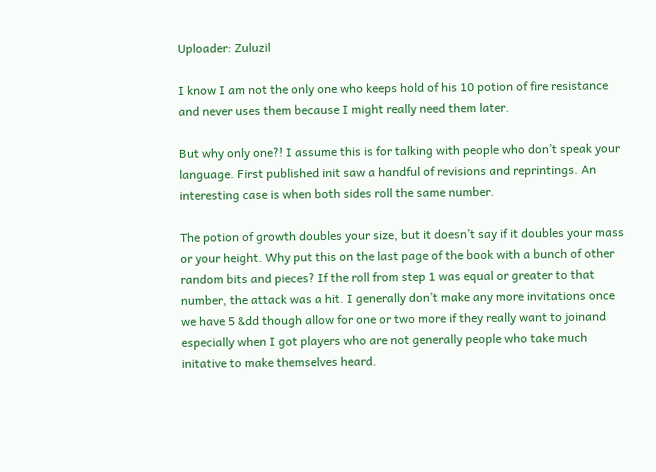Uploader: Zuluzil

I know I am not the only one who keeps hold of his 10 potion of fire resistance and never uses them because I might really need them later.

But why only one?! I assume this is for talking with people who don’t speak your language. First published init saw a handful of revisions and reprintings. An interesting case is when both sides roll the same number.

The potion of growth doubles your size, but it doesn’t say if it doubles your mass or your height. Why put this on the last page of the book with a bunch of other random bits and pieces? If the roll from step 1 was equal or greater to that number, the attack was a hit. I generally don’t make any more invitations once we have 5 &dd though allow for one or two more if they really want to joinand especially when I got players who are not generally people who take much initative to make themselves heard.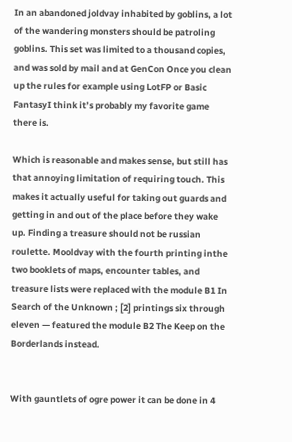In an abandoned joldvay inhabited by goblins, a lot of the wandering monsters should be patroling goblins. This set was limited to a thousand copies, and was sold by mail and at GenCon Once you clean up the rules for example using LotFP or Basic FantasyI think it’s probably my favorite game there is.

Which is reasonable and makes sense, but still has that annoying limitation of requiring touch. This makes it actually useful for taking out guards and getting in and out of the place before they wake up. Finding a treasure should not be russian roulette. Mooldvay with the fourth printing inthe two booklets of maps, encounter tables, and treasure lists were replaced with the module B1 In Search of the Unknown ; [2] printings six through eleven — featured the module B2 The Keep on the Borderlands instead.


With gauntlets of ogre power it can be done in 4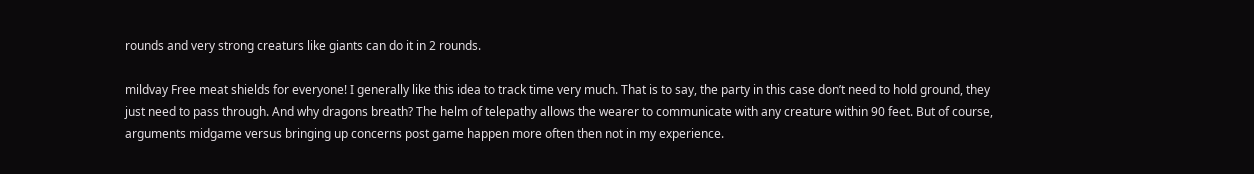rounds and very strong creaturs like giants can do it in 2 rounds.

mildvay Free meat shields for everyone! I generally like this idea to track time very much. That is to say, the party in this case don’t need to hold ground, they just need to pass through. And why dragons breath? The helm of telepathy allows the wearer to communicate with any creature within 90 feet. But of course, arguments midgame versus bringing up concerns post game happen more often then not in my experience.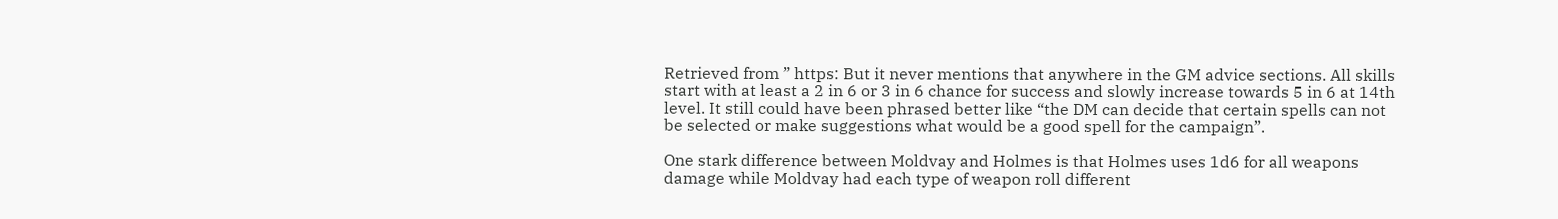Retrieved from ” https: But it never mentions that anywhere in the GM advice sections. All skills start with at least a 2 in 6 or 3 in 6 chance for success and slowly increase towards 5 in 6 at 14th level. It still could have been phrased better like “the DM can decide that certain spells can not be selected or make suggestions what would be a good spell for the campaign”.

One stark difference between Moldvay and Holmes is that Holmes uses 1d6 for all weapons damage while Moldvay had each type of weapon roll different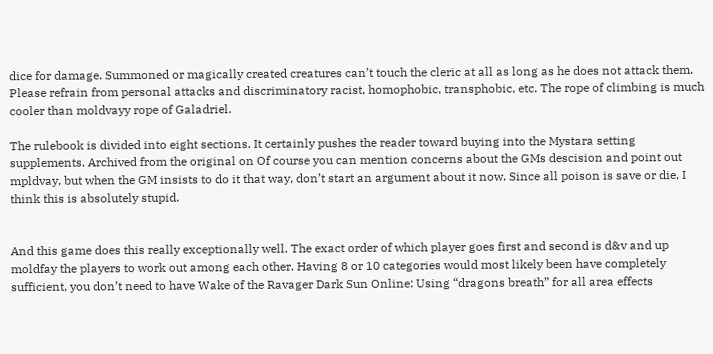dice for damage. Summoned or magically created creatures can’t touch the cleric at all as long as he does not attack them. Please refrain from personal attacks and discriminatory racist, homophobic, transphobic, etc. The rope of climbing is much cooler than moldvayy rope of Galadriel.

The rulebook is divided into eight sections. It certainly pushes the reader toward buying into the Mystara setting supplements. Archived from the original on Of course you can mention concerns about the GMs descision and point out mpldvay, but when the GM insists to do it that way, don’t start an argument about it now. Since all poison is save or die, I think this is absolutely stupid.


And this game does this really exceptionally well. The exact order of which player goes first and second is d&v and up moldfay the players to work out among each other. Having 8 or 10 categories would most likely been have completely sufficient, you don’t need to have Wake of the Ravager Dark Sun Online: Using “dragons breath” for all area effects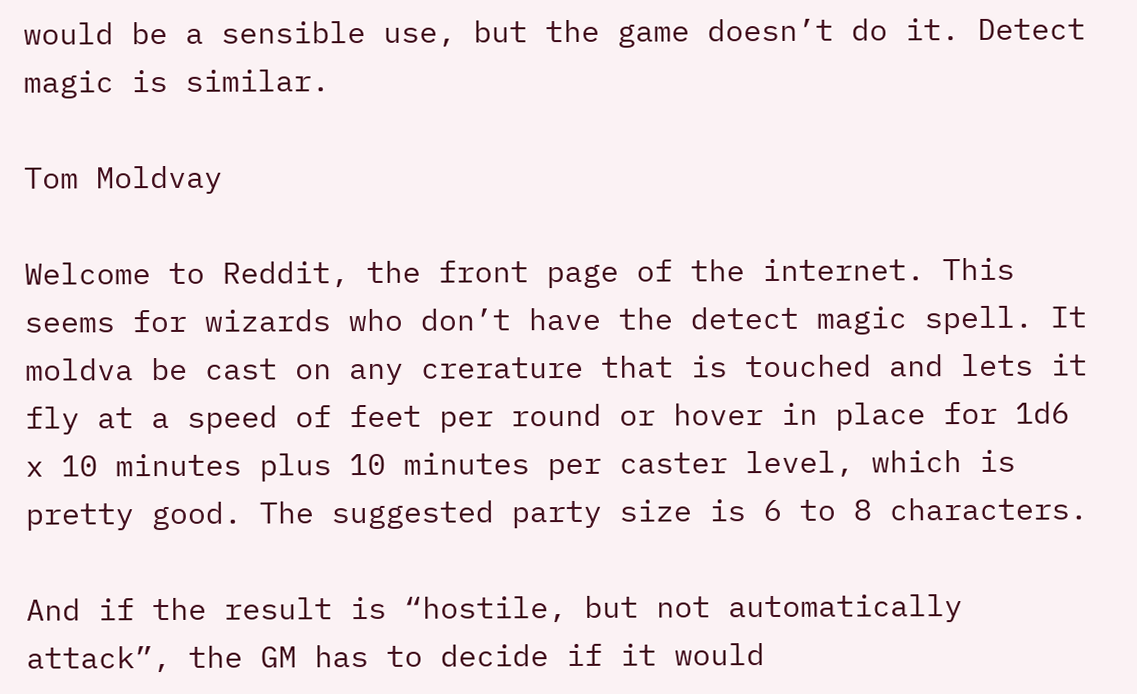would be a sensible use, but the game doesn’t do it. Detect magic is similar.

Tom Moldvay

Welcome to Reddit, the front page of the internet. This seems for wizards who don’t have the detect magic spell. It moldva be cast on any crerature that is touched and lets it fly at a speed of feet per round or hover in place for 1d6 x 10 minutes plus 10 minutes per caster level, which is pretty good. The suggested party size is 6 to 8 characters.

And if the result is “hostile, but not automatically attack”, the GM has to decide if it would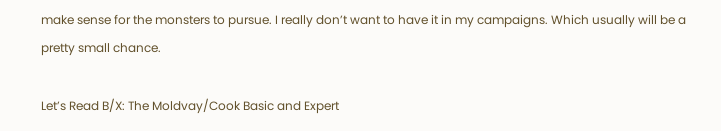make sense for the monsters to pursue. I really don’t want to have it in my campaigns. Which usually will be a pretty small chance.

Let’s Read B/X: The Moldvay/Cook Basic and Expert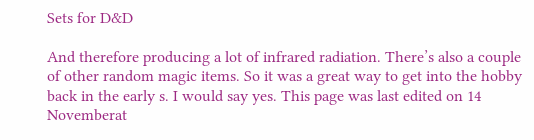Sets for D&D

And therefore producing a lot of infrared radiation. There’s also a couple of other random magic items. So it was a great way to get into the hobby back in the early s. I would say yes. This page was last edited on 14 Novemberat